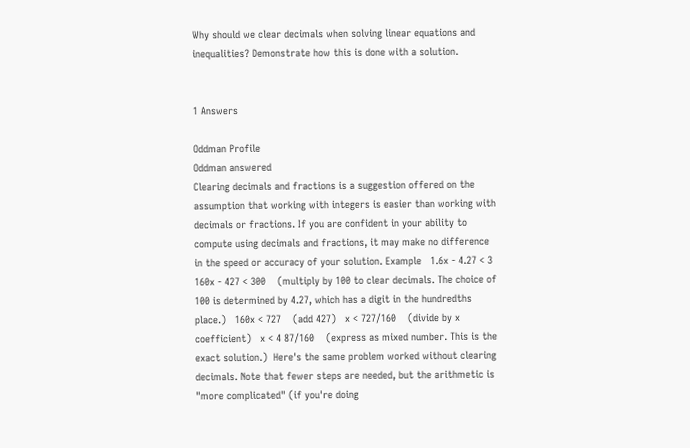Why should we clear decimals when solving linear equations and inequalities? Demonstrate how this is done with a solution.


1 Answers

Oddman Profile
Oddman answered
Clearing decimals and fractions is a suggestion offered on the assumption that working with integers is easier than working with decimals or fractions. If you are confident in your ability to compute using decimals and fractions, it may make no difference in the speed or accuracy of your solution. Example   1.6x - 4.27 < 3   160x - 427 < 300    (multiply by 100 to clear decimals. The choice of 100 is determined by 4.27, which has a digit in the hundredths place.)   160x < 727    (add 427)   x < 727/160    (divide by x coefficient)   x < 4 87/160    (express as mixed number. This is the exact solution.)  Here's the same problem worked without clearing decimals. Note that fewer steps are needed, but the arithmetic is "more complicated" (if you're doing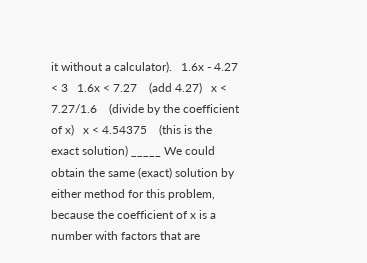it without a calculator).   1.6x - 4.27 < 3   1.6x < 7.27    (add 4.27)   x < 7.27/1.6    (divide by the coefficient of x)   x < 4.54375    (this is the exact solution) _____ We could obtain the same (exact) solution by either method for this problem, because the coefficient of x is a number with factors that are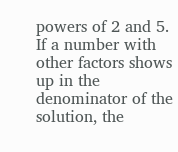powers of 2 and 5. If a number with other factors shows up in the denominator of the solution, the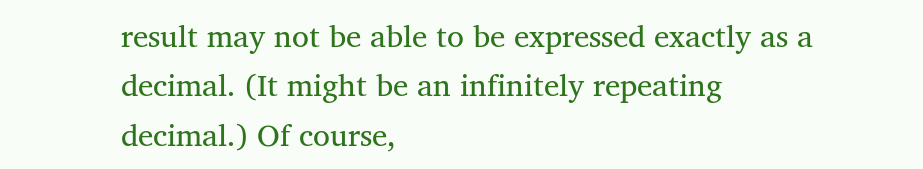result may not be able to be expressed exactly as a decimal. (It might be an infinitely repeating decimal.) Of course,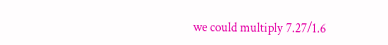we could multiply 7.27/1.6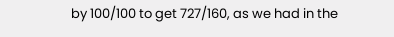by 100/100 to get 727/160, as we had in the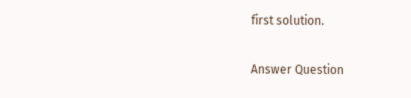first solution.

Answer Question